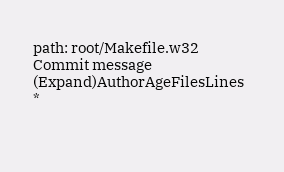path: root/Makefile.w32
Commit message (Expand)AuthorAgeFilesLines
*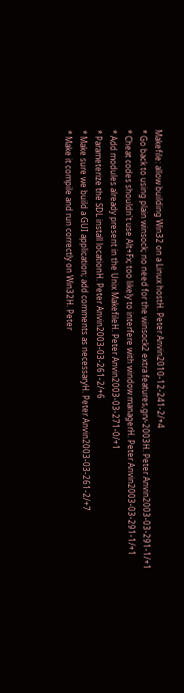Makefile: allow building Win32 on a Linux hostH. Peter Anvin2010-12-241-2/+4
* Go back to using plain winsock; no need for the winsock2 extra features,grv-2003H. Peter Anvin2003-03-291-1/+1
* Cheat codes shouldn't use Alt+Fx; too likely to interfere with window managerH. Peter Anvin2003-03-291-1/+1
* Add modules already present in the Unix MakefileH. Peter Anvin2003-03-271-0/+1
* Parameterize the SDL install locationH. Peter Anvin2003-03-261-2/+6
* Make sure we build a GUI application; add comments as necessaryH. Peter Anvin2003-03-261-2/+7
* Make it compile and run correctly on Win32H. Peter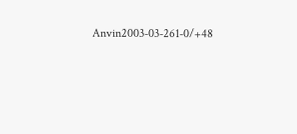Anvin2003-03-261-0/+48